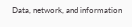Data, network, and information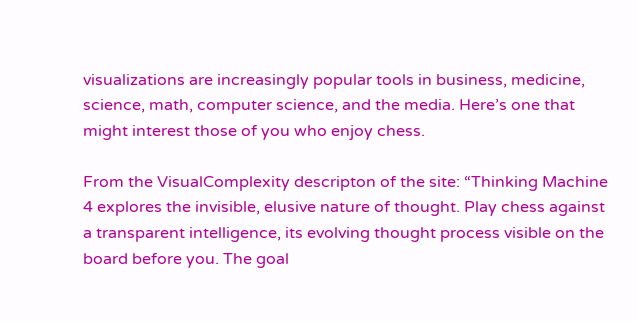visualizations are increasingly popular tools in business, medicine, science, math, computer science, and the media. Here’s one that might interest those of you who enjoy chess.

From the VisualComplexity descripton of the site: “Thinking Machine 4 explores the invisible, elusive nature of thought. Play chess against a transparent intelligence, its evolving thought process visible on the board before you. The goal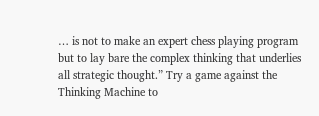… is not to make an expert chess playing program but to lay bare the complex thinking that underlies all strategic thought.” Try a game against the Thinking Machine to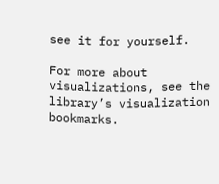see it for yourself.

For more about visualizations, see the library’s visualization bookmarks.